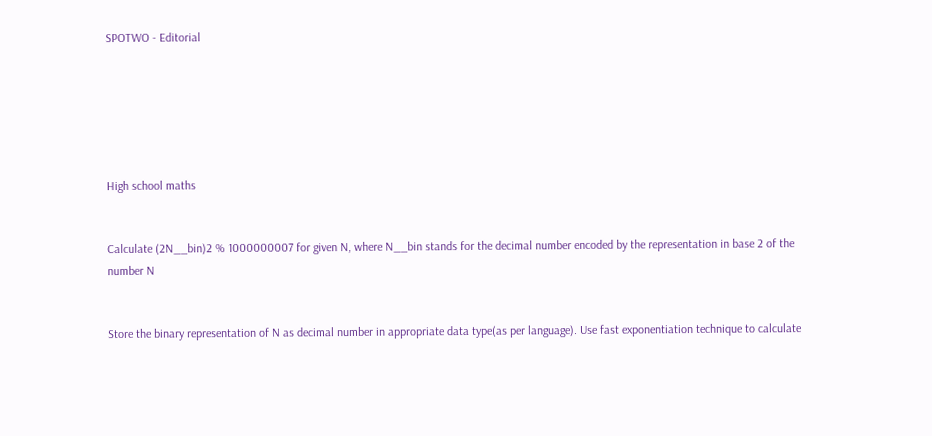SPOTWO - Editorial






High school maths


Calculate (2N__bin)2 % 1000000007 for given N, where N__bin stands for the decimal number encoded by the representation in base 2 of the number N


Store the binary representation of N as decimal number in appropriate data type(as per language). Use fast exponentiation technique to calculate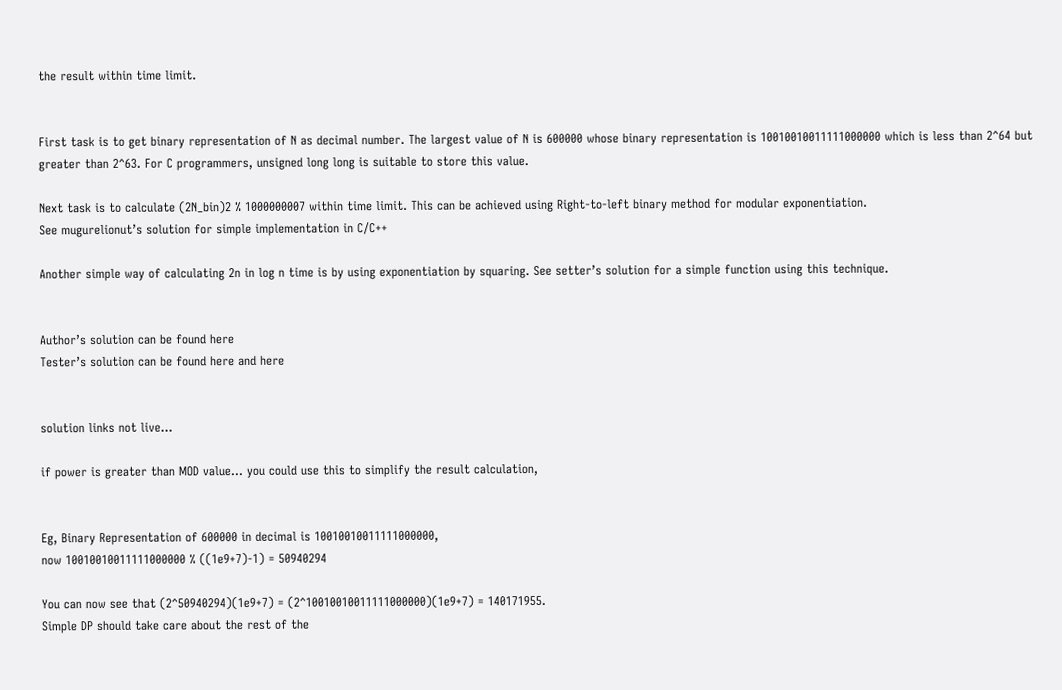the result within time limit.


First task is to get binary representation of N as decimal number. The largest value of N is 600000 whose binary representation is 10010010011111000000 which is less than 2^64 but greater than 2^63. For C programmers, unsigned long long is suitable to store this value.

Next task is to calculate (2N_bin)2 % 1000000007 within time limit. This can be achieved using Right-to-left binary method for modular exponentiation.
See mugurelionut’s solution for simple implementation in C/C++

Another simple way of calculating 2n in log n time is by using exponentiation by squaring. See setter’s solution for a simple function using this technique.


Author’s solution can be found here
Tester’s solution can be found here and here


solution links not live…

if power is greater than MOD value… you could use this to simplify the result calculation,


Eg, Binary Representation of 600000 in decimal is 10010010011111000000,
now 10010010011111000000 % ((1e9+7)-1) = 50940294

You can now see that (2^50940294)(1e9+7) = (2^10010010011111000000)(1e9+7) = 140171955.
Simple DP should take care about the rest of the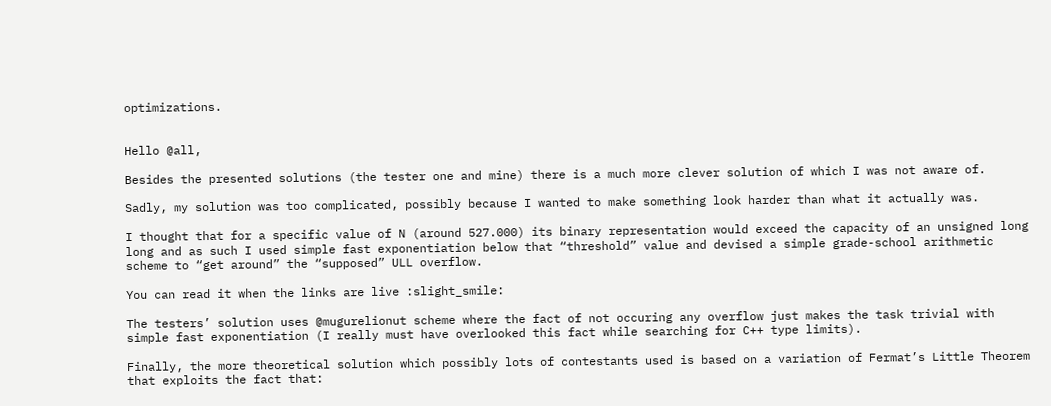optimizations.


Hello @all,

Besides the presented solutions (the tester one and mine) there is a much more clever solution of which I was not aware of.

Sadly, my solution was too complicated, possibly because I wanted to make something look harder than what it actually was.

I thought that for a specific value of N (around 527.000) its binary representation would exceed the capacity of an unsigned long long and as such I used simple fast exponentiation below that “threshold” value and devised a simple grade-school arithmetic scheme to “get around” the “supposed” ULL overflow.

You can read it when the links are live :slight_smile:

The testers’ solution uses @mugurelionut scheme where the fact of not occuring any overflow just makes the task trivial with simple fast exponentiation (I really must have overlooked this fact while searching for C++ type limits).

Finally, the more theoretical solution which possibly lots of contestants used is based on a variation of Fermat’s Little Theorem that exploits the fact that: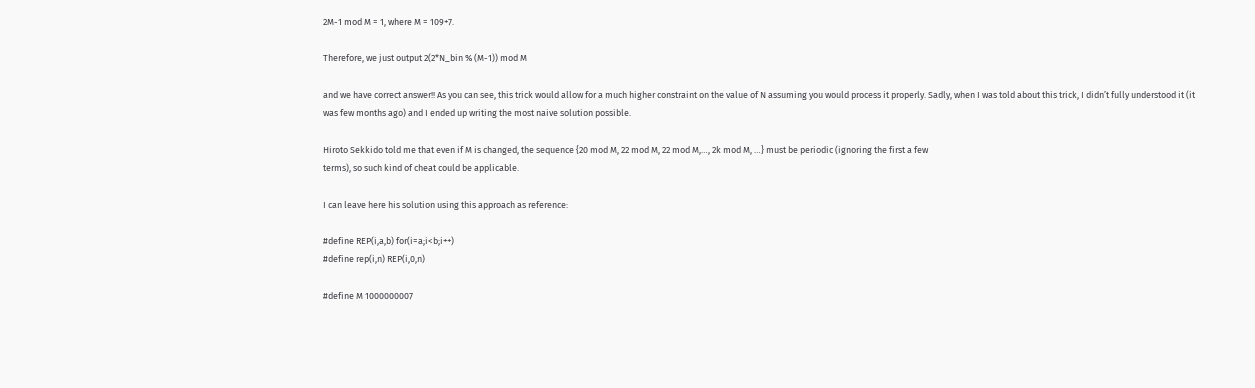2M-1 mod M = 1, where M = 109+7.

Therefore, we just output 2(2*N_bin % (M-1)) mod M

and we have correct answer!! As you can see, this trick would allow for a much higher constraint on the value of N assuming you would process it properly. Sadly, when I was told about this trick, I didn’t fully understood it (it was few months ago) and I ended up writing the most naive solution possible.

Hiroto Sekkido told me that even if M is changed, the sequence {20 mod M, 22 mod M, 22 mod M,…, 2k mod M, …} must be periodic (ignoring the first a few
terms), so such kind of cheat could be applicable.

I can leave here his solution using this approach as reference:

#define REP(i,a,b) for(i=a;i<b;i++)
#define rep(i,n) REP(i,0,n)

#define M 1000000007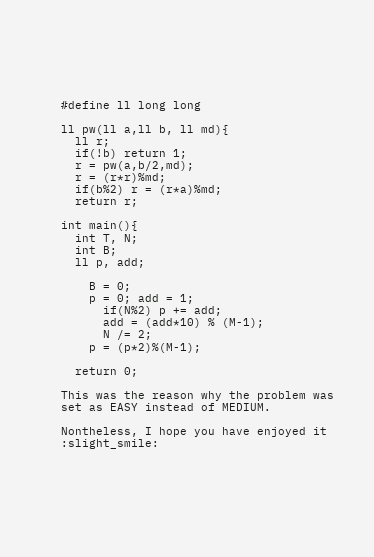#define ll long long

ll pw(ll a,ll b, ll md){
  ll r;
  if(!b) return 1;
  r = pw(a,b/2,md);
  r = (r*r)%md;
  if(b%2) r = (r*a)%md;
  return r;

int main(){
  int T, N;
  int B;
  ll p, add;

    B = 0;
    p = 0; add = 1;
      if(N%2) p += add;
      add = (add*10) % (M-1);
      N /= 2;
    p = (p*2)%(M-1);

  return 0;

This was the reason why the problem was set as EASY instead of MEDIUM.

Nontheless, I hope you have enjoyed it :slight_smile: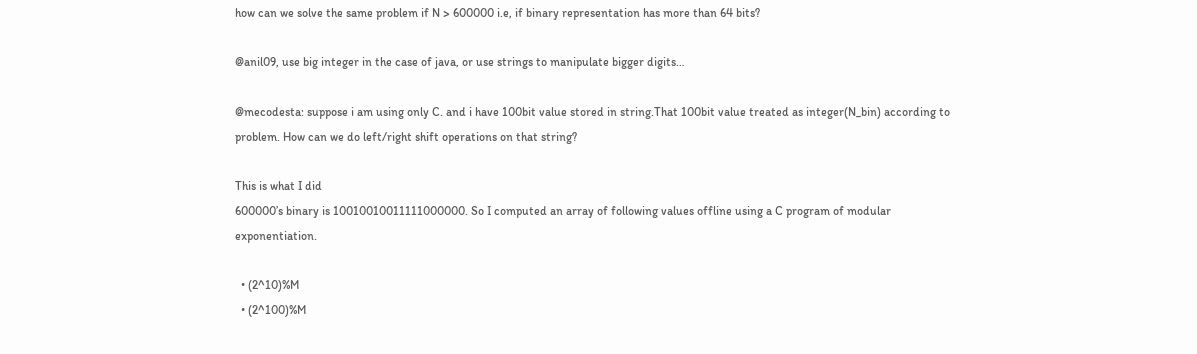how can we solve the same problem if N > 600000 i.e, if binary representation has more than 64 bits?

@anil09, use big integer in the case of java, or use strings to manipulate bigger digits…

@mecodesta: suppose i am using only C. and i have 100bit value stored in string.That 100bit value treated as integer(N_bin) according to problem. How can we do left/right shift operations on that string?

This is what I did
600000’s binary is 10010010011111000000. So I computed an array of following values offline using a C program of modular exponentiation.

  • (2^10)%M
  • (2^100)%M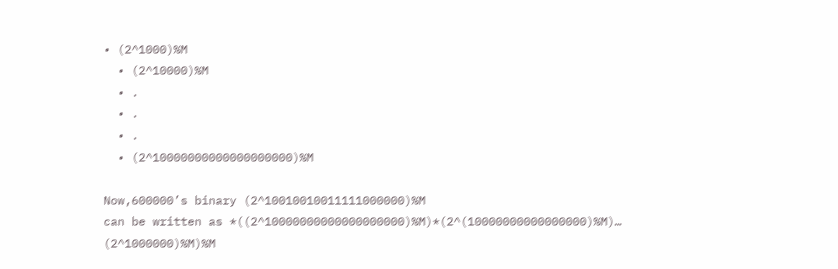• (2^1000)%M
  • (2^10000)%M
  • .
  • .
  • .
  • (2^10000000000000000000)%M

Now,600000’s binary (2^10010010011111000000)%M
can be written as *((2^10000000000000000000)%M)*(2^(10000000000000000)%M)… (2^1000000)%M)%M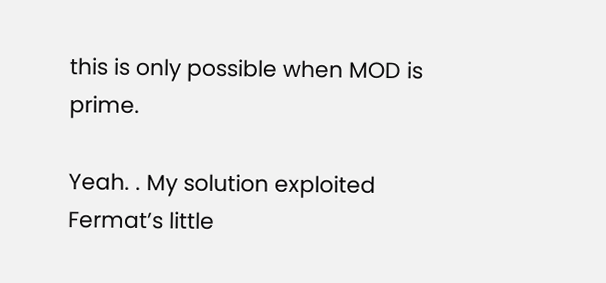this is only possible when MOD is prime.

Yeah. . My solution exploited Fermat’s little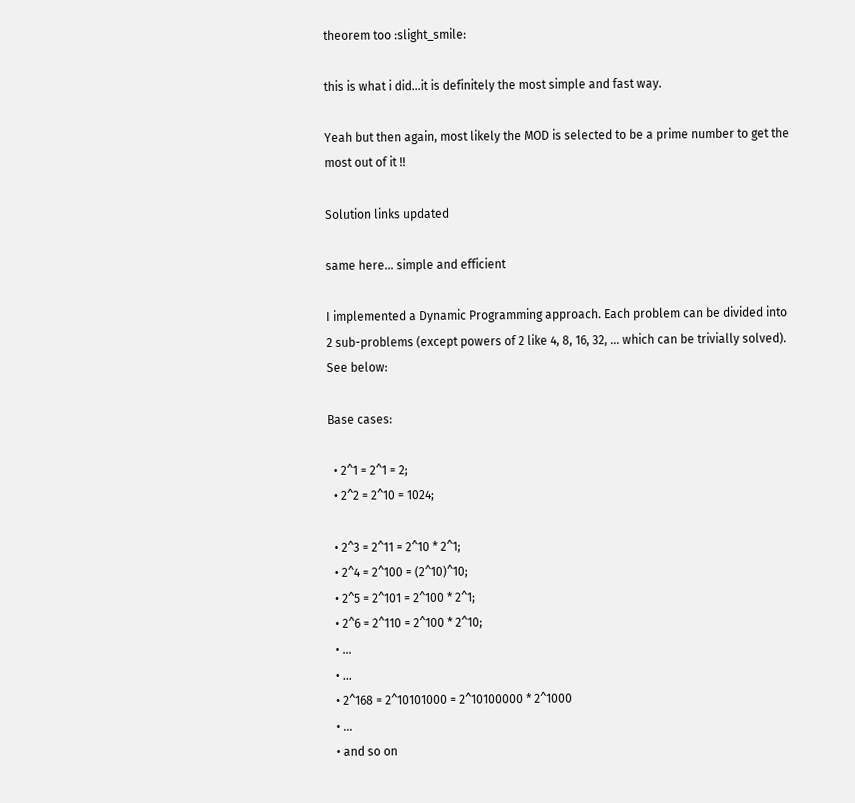theorem too :slight_smile:

this is what i did…it is definitely the most simple and fast way.

Yeah but then again, most likely the MOD is selected to be a prime number to get the most out of it !!

Solution links updated

same here… simple and efficient

I implemented a Dynamic Programming approach. Each problem can be divided into 2 sub-problems (except powers of 2 like 4, 8, 16, 32, … which can be trivially solved). See below:

Base cases:

  • 2^1 = 2^1 = 2;
  • 2^2 = 2^10 = 1024;

  • 2^3 = 2^11 = 2^10 * 2^1;
  • 2^4 = 2^100 = (2^10)^10;
  • 2^5 = 2^101 = 2^100 * 2^1;
  • 2^6 = 2^110 = 2^100 * 2^10;
  • …
  • …
  • 2^168 = 2^10101000 = 2^10100000 * 2^1000
  • …
  • and so on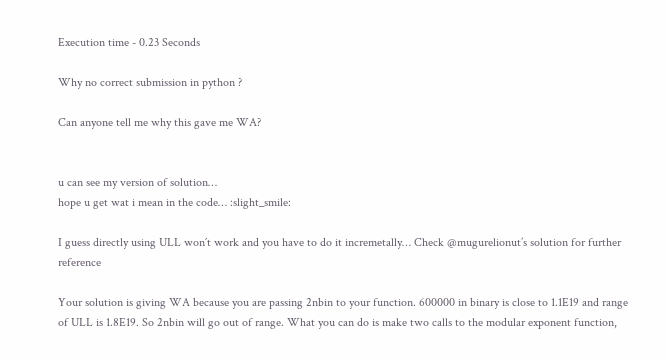Execution time - 0.23 Seconds

Why no correct submission in python ?

Can anyone tell me why this gave me WA?


u can see my version of solution…
hope u get wat i mean in the code… :slight_smile:

I guess directly using ULL won´t work and you have to do it incremetally… Check @mugurelionut’s solution for further reference

Your solution is giving WA because you are passing 2nbin to your function. 600000 in binary is close to 1.1E19 and range of ULL is 1.8E19. So 2nbin will go out of range. What you can do is make two calls to the modular exponent function,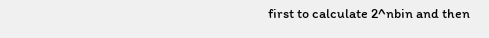first to calculate 2^nbin and then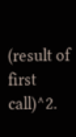(result of first call)^2.